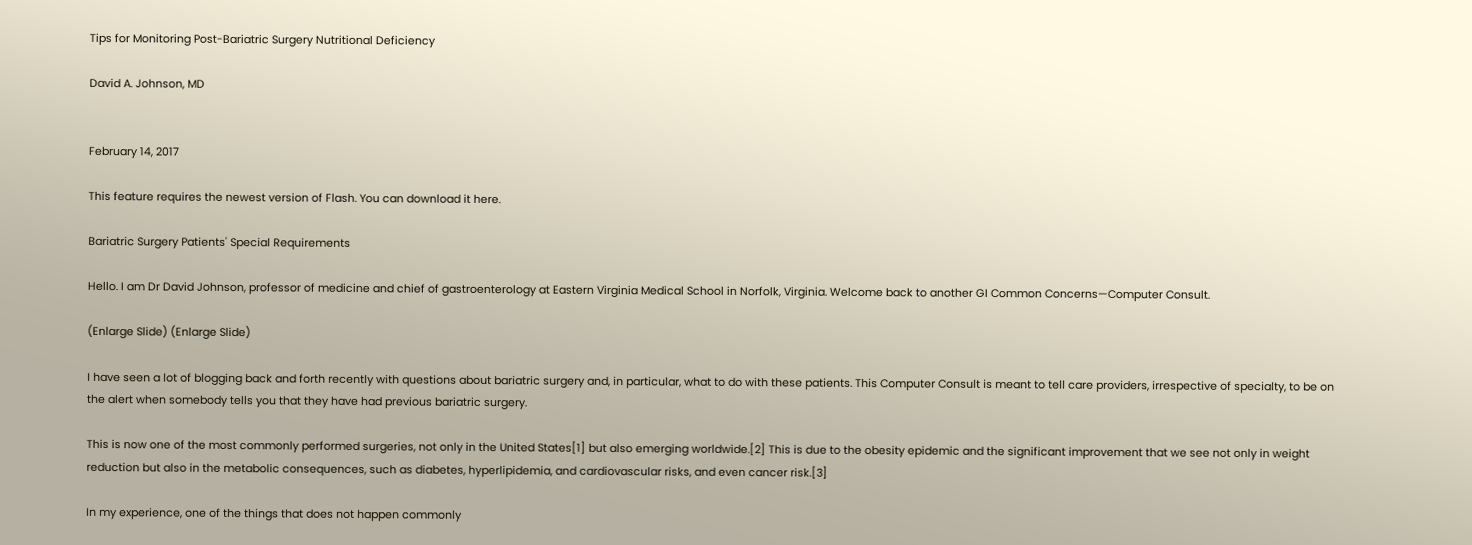Tips for Monitoring Post-Bariatric Surgery Nutritional Deficiency

David A. Johnson, MD


February 14, 2017

This feature requires the newest version of Flash. You can download it here.

Bariatric Surgery Patients' Special Requirements

Hello. I am Dr David Johnson, professor of medicine and chief of gastroenterology at Eastern Virginia Medical School in Norfolk, Virginia. Welcome back to another GI Common Concerns—Computer Consult.

(Enlarge Slide) (Enlarge Slide)

I have seen a lot of blogging back and forth recently with questions about bariatric surgery and, in particular, what to do with these patients. This Computer Consult is meant to tell care providers, irrespective of specialty, to be on the alert when somebody tells you that they have had previous bariatric surgery.

This is now one of the most commonly performed surgeries, not only in the United States[1] but also emerging worldwide.[2] This is due to the obesity epidemic and the significant improvement that we see not only in weight reduction but also in the metabolic consequences, such as diabetes, hyperlipidemia, and cardiovascular risks, and even cancer risk.[3]

In my experience, one of the things that does not happen commonly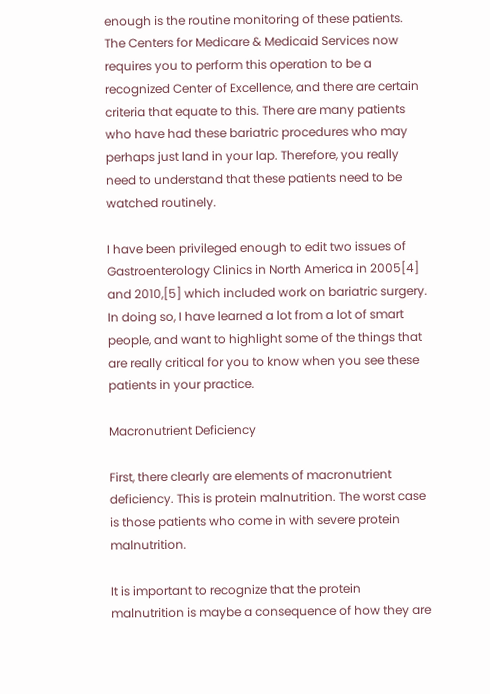enough is the routine monitoring of these patients. The Centers for Medicare & Medicaid Services now requires you to perform this operation to be a recognized Center of Excellence, and there are certain criteria that equate to this. There are many patients who have had these bariatric procedures who may perhaps just land in your lap. Therefore, you really need to understand that these patients need to be watched routinely.

I have been privileged enough to edit two issues of Gastroenterology Clinics in North America in 2005[4] and 2010,[5] which included work on bariatric surgery. In doing so, I have learned a lot from a lot of smart people, and want to highlight some of the things that are really critical for you to know when you see these patients in your practice.

Macronutrient Deficiency

First, there clearly are elements of macronutrient deficiency. This is protein malnutrition. The worst case is those patients who come in with severe protein malnutrition.

It is important to recognize that the protein malnutrition is maybe a consequence of how they are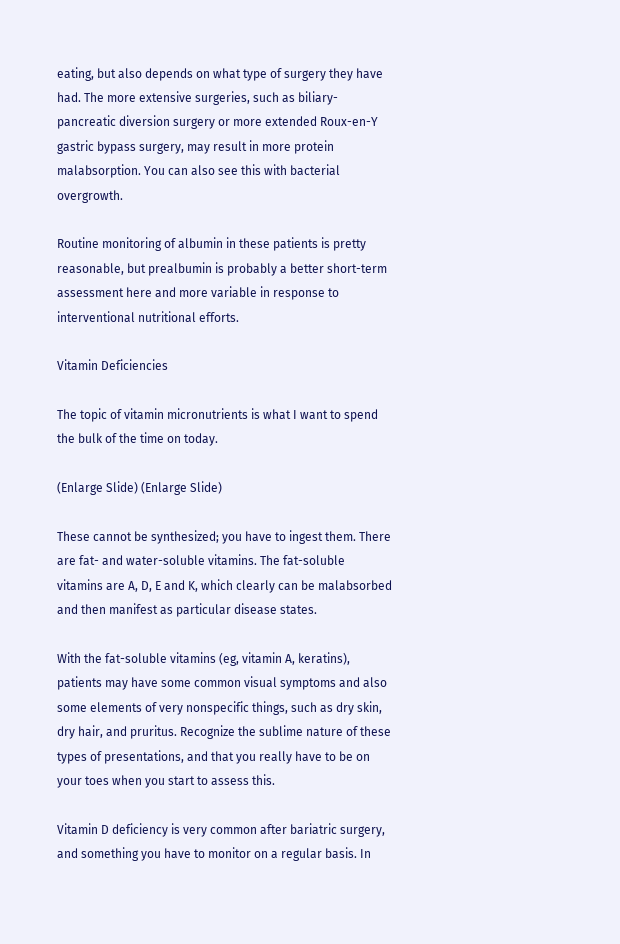eating, but also depends on what type of surgery they have had. The more extensive surgeries, such as biliary-pancreatic diversion surgery or more extended Roux-en-Y gastric bypass surgery, may result in more protein malabsorption. You can also see this with bacterial overgrowth.

Routine monitoring of albumin in these patients is pretty reasonable, but prealbumin is probably a better short-term assessment here and more variable in response to interventional nutritional efforts.

Vitamin Deficiencies

The topic of vitamin micronutrients is what I want to spend the bulk of the time on today.

(Enlarge Slide) (Enlarge Slide)

These cannot be synthesized; you have to ingest them. There are fat- and water-soluble vitamins. The fat-soluble vitamins are A, D, E and K, which clearly can be malabsorbed and then manifest as particular disease states.

With the fat-soluble vitamins (eg, vitamin A, keratins), patients may have some common visual symptoms and also some elements of very nonspecific things, such as dry skin, dry hair, and pruritus. Recognize the sublime nature of these types of presentations, and that you really have to be on your toes when you start to assess this.

Vitamin D deficiency is very common after bariatric surgery, and something you have to monitor on a regular basis. In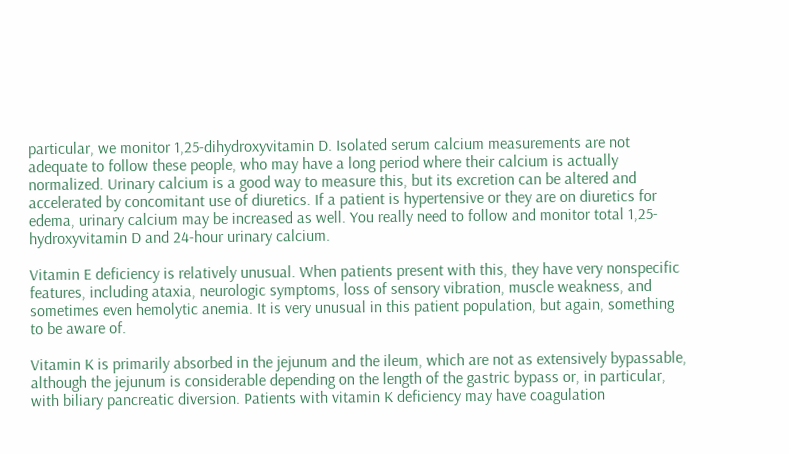particular, we monitor 1,25-dihydroxyvitamin D. Isolated serum calcium measurements are not adequate to follow these people, who may have a long period where their calcium is actually normalized. Urinary calcium is a good way to measure this, but its excretion can be altered and accelerated by concomitant use of diuretics. If a patient is hypertensive or they are on diuretics for edema, urinary calcium may be increased as well. You really need to follow and monitor total 1,25- hydroxyvitamin D and 24-hour urinary calcium.

Vitamin E deficiency is relatively unusual. When patients present with this, they have very nonspecific features, including ataxia, neurologic symptoms, loss of sensory vibration, muscle weakness, and sometimes even hemolytic anemia. It is very unusual in this patient population, but again, something to be aware of.

Vitamin K is primarily absorbed in the jejunum and the ileum, which are not as extensively bypassable, although the jejunum is considerable depending on the length of the gastric bypass or, in particular, with biliary pancreatic diversion. Patients with vitamin K deficiency may have coagulation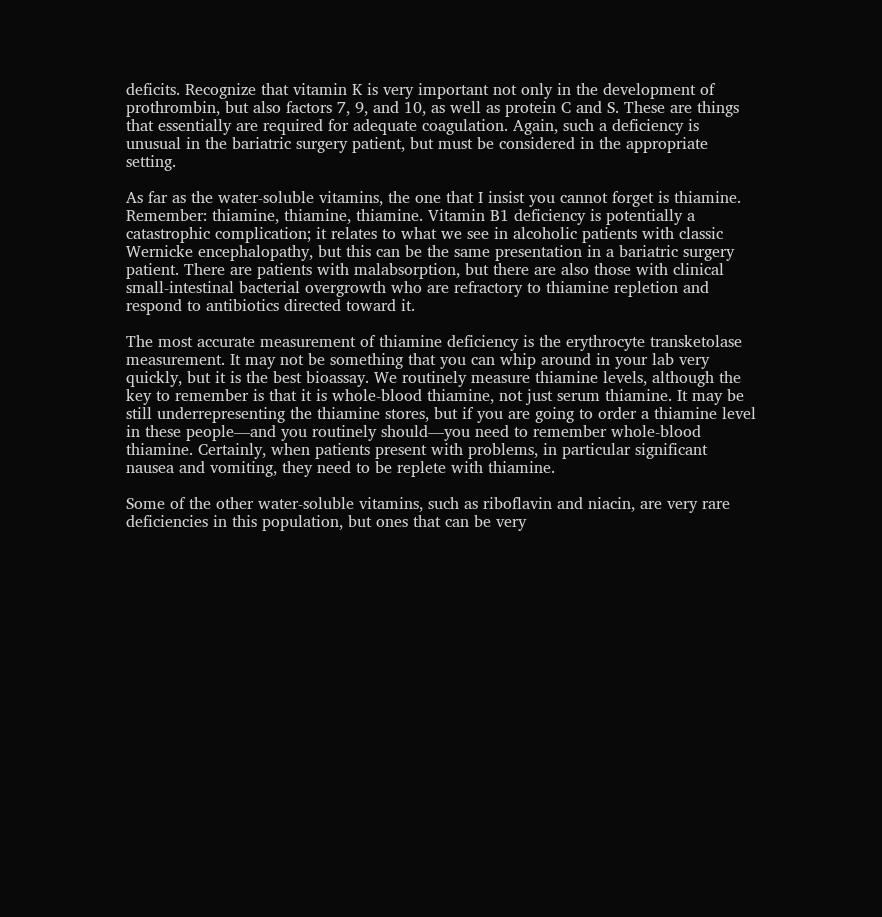deficits. Recognize that vitamin K is very important not only in the development of prothrombin, but also factors 7, 9, and 10, as well as protein C and S. These are things that essentially are required for adequate coagulation. Again, such a deficiency is unusual in the bariatric surgery patient, but must be considered in the appropriate setting.

As far as the water-soluble vitamins, the one that I insist you cannot forget is thiamine. Remember: thiamine, thiamine, thiamine. Vitamin B1 deficiency is potentially a catastrophic complication; it relates to what we see in alcoholic patients with classic Wernicke encephalopathy, but this can be the same presentation in a bariatric surgery patient. There are patients with malabsorption, but there are also those with clinical small-intestinal bacterial overgrowth who are refractory to thiamine repletion and respond to antibiotics directed toward it.

The most accurate measurement of thiamine deficiency is the erythrocyte transketolase measurement. It may not be something that you can whip around in your lab very quickly, but it is the best bioassay. We routinely measure thiamine levels, although the key to remember is that it is whole-blood thiamine, not just serum thiamine. It may be still underrepresenting the thiamine stores, but if you are going to order a thiamine level in these people—and you routinely should—you need to remember whole-blood thiamine. Certainly, when patients present with problems, in particular significant nausea and vomiting, they need to be replete with thiamine.

Some of the other water-soluble vitamins, such as riboflavin and niacin, are very rare deficiencies in this population, but ones that can be very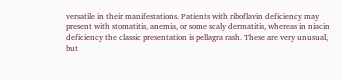versatile in their manifestations. Patients with riboflavin deficiency may present with stomatitis, anemia, or some scaly dermatitis, whereas in niacin deficiency the classic presentation is pellagra rash. These are very unusual, but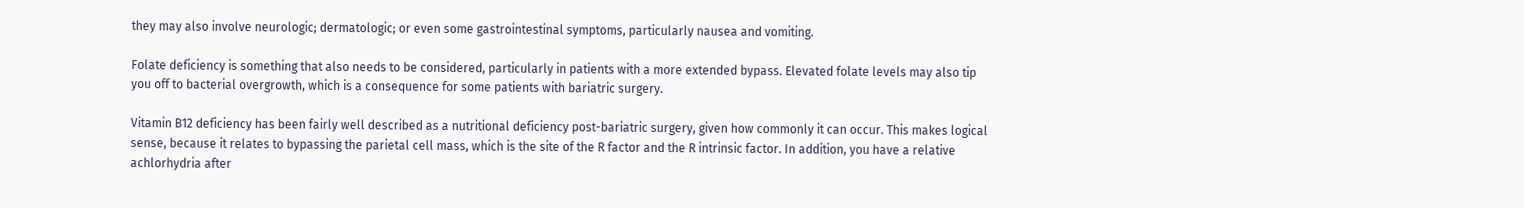they may also involve neurologic; dermatologic; or even some gastrointestinal symptoms, particularly nausea and vomiting.

Folate deficiency is something that also needs to be considered, particularly in patients with a more extended bypass. Elevated folate levels may also tip you off to bacterial overgrowth, which is a consequence for some patients with bariatric surgery.

Vitamin B12 deficiency has been fairly well described as a nutritional deficiency post-bariatric surgery, given how commonly it can occur. This makes logical sense, because it relates to bypassing the parietal cell mass, which is the site of the R factor and the R intrinsic factor. In addition, you have a relative achlorhydria after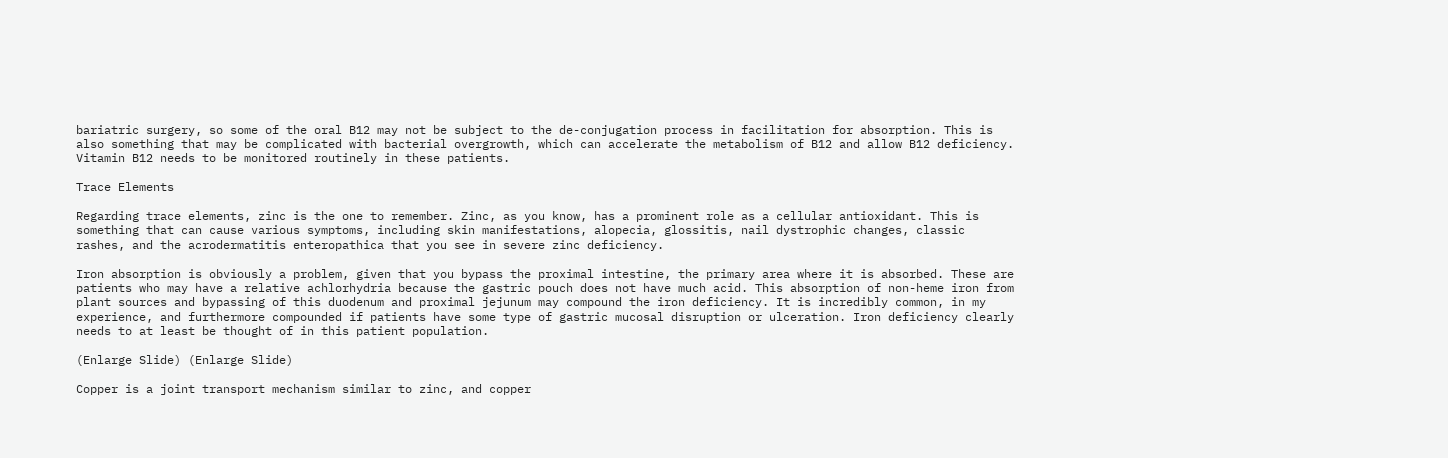bariatric surgery, so some of the oral B12 may not be subject to the de-conjugation process in facilitation for absorption. This is also something that may be complicated with bacterial overgrowth, which can accelerate the metabolism of B12 and allow B12 deficiency. Vitamin B12 needs to be monitored routinely in these patients.

Trace Elements

Regarding trace elements, zinc is the one to remember. Zinc, as you know, has a prominent role as a cellular antioxidant. This is something that can cause various symptoms, including skin manifestations, alopecia, glossitis, nail dystrophic changes, classic rashes, and the acrodermatitis enteropathica that you see in severe zinc deficiency.

Iron absorption is obviously a problem, given that you bypass the proximal intestine, the primary area where it is absorbed. These are patients who may have a relative achlorhydria because the gastric pouch does not have much acid. This absorption of non-heme iron from plant sources and bypassing of this duodenum and proximal jejunum may compound the iron deficiency. It is incredibly common, in my experience, and furthermore compounded if patients have some type of gastric mucosal disruption or ulceration. Iron deficiency clearly needs to at least be thought of in this patient population.

(Enlarge Slide) (Enlarge Slide)

Copper is a joint transport mechanism similar to zinc, and copper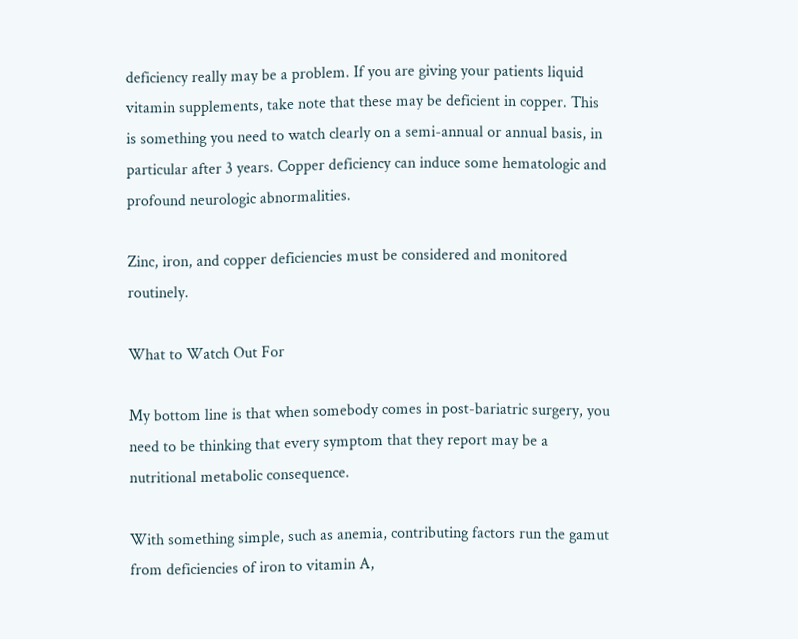deficiency really may be a problem. If you are giving your patients liquid vitamin supplements, take note that these may be deficient in copper. This is something you need to watch clearly on a semi-annual or annual basis, in particular after 3 years. Copper deficiency can induce some hematologic and profound neurologic abnormalities.

Zinc, iron, and copper deficiencies must be considered and monitored routinely.

What to Watch Out For

My bottom line is that when somebody comes in post-bariatric surgery, you need to be thinking that every symptom that they report may be a nutritional metabolic consequence.

With something simple, such as anemia, contributing factors run the gamut from deficiencies of iron to vitamin A,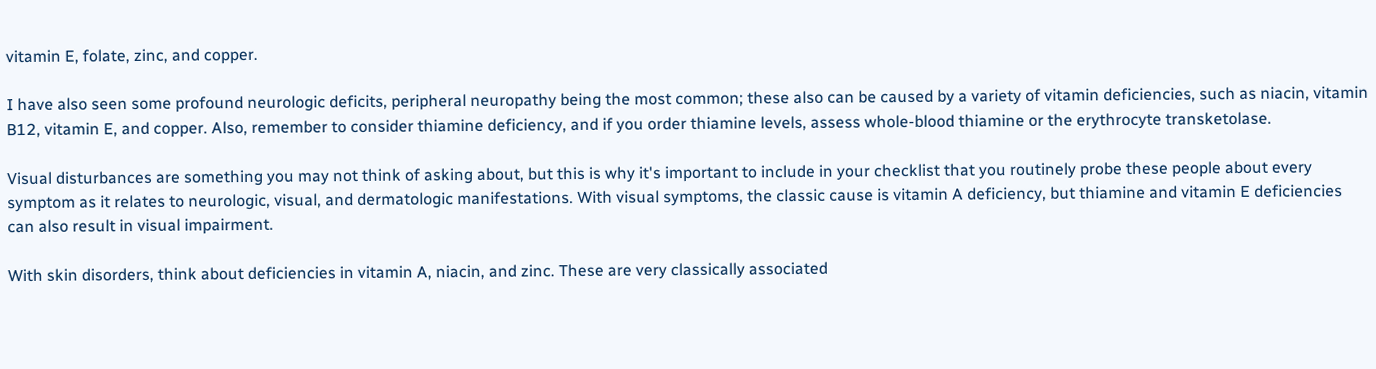vitamin E, folate, zinc, and copper.

I have also seen some profound neurologic deficits, peripheral neuropathy being the most common; these also can be caused by a variety of vitamin deficiencies, such as niacin, vitamin B12, vitamin E, and copper. Also, remember to consider thiamine deficiency, and if you order thiamine levels, assess whole-blood thiamine or the erythrocyte transketolase.

Visual disturbances are something you may not think of asking about, but this is why it's important to include in your checklist that you routinely probe these people about every symptom as it relates to neurologic, visual, and dermatologic manifestations. With visual symptoms, the classic cause is vitamin A deficiency, but thiamine and vitamin E deficiencies can also result in visual impairment.

With skin disorders, think about deficiencies in vitamin A, niacin, and zinc. These are very classically associated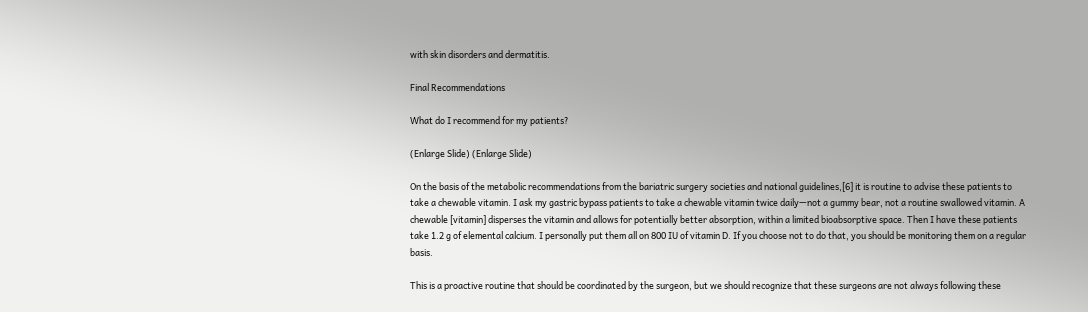with skin disorders and dermatitis.

Final Recommendations

What do I recommend for my patients?

(Enlarge Slide) (Enlarge Slide)

On the basis of the metabolic recommendations from the bariatric surgery societies and national guidelines,[6] it is routine to advise these patients to take a chewable vitamin. I ask my gastric bypass patients to take a chewable vitamin twice daily—not a gummy bear, not a routine swallowed vitamin. A chewable [vitamin] disperses the vitamin and allows for potentially better absorption, within a limited bioabsorptive space. Then I have these patients take 1.2 g of elemental calcium. I personally put them all on 800 IU of vitamin D. If you choose not to do that, you should be monitoring them on a regular basis.

This is a proactive routine that should be coordinated by the surgeon, but we should recognize that these surgeons are not always following these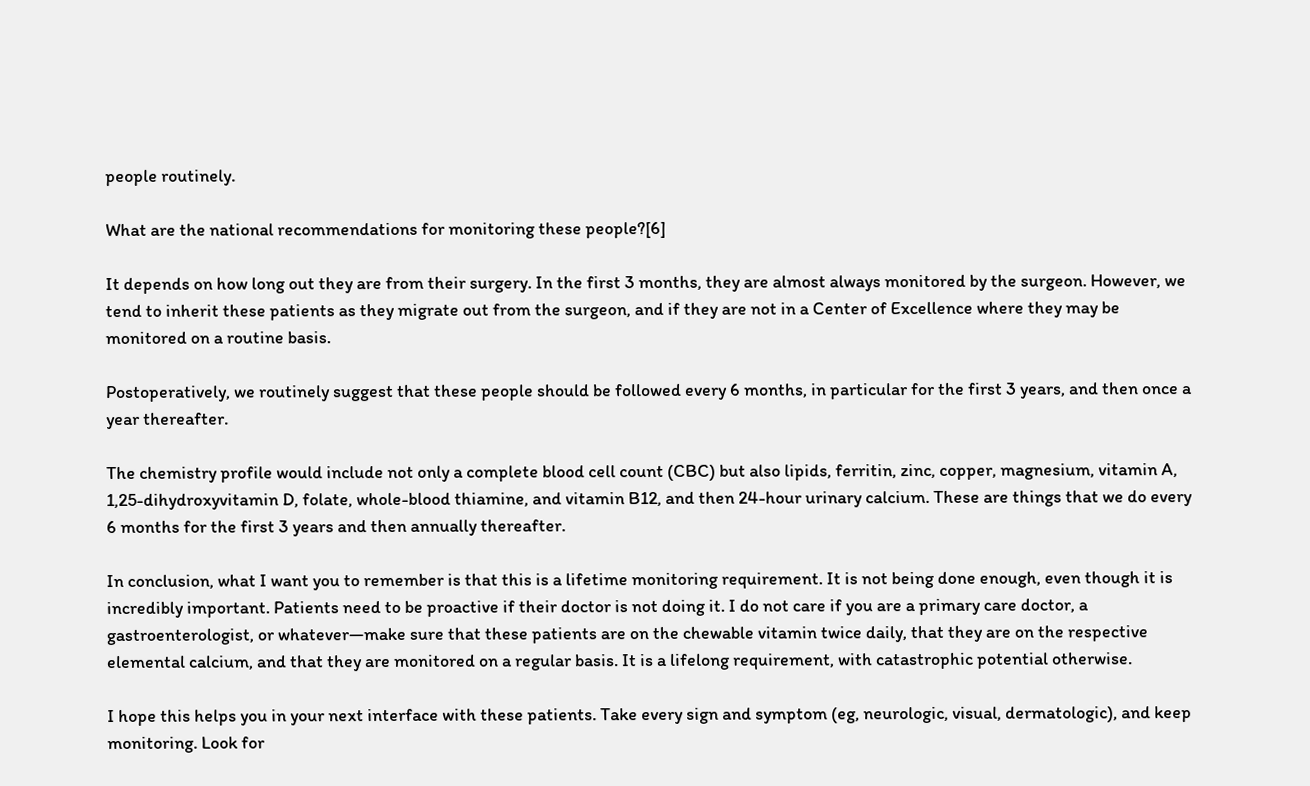people routinely.

What are the national recommendations for monitoring these people?[6]

It depends on how long out they are from their surgery. In the first 3 months, they are almost always monitored by the surgeon. However, we tend to inherit these patients as they migrate out from the surgeon, and if they are not in a Center of Excellence where they may be monitored on a routine basis.

Postoperatively, we routinely suggest that these people should be followed every 6 months, in particular for the first 3 years, and then once a year thereafter.

The chemistry profile would include not only a complete blood cell count (CBC) but also lipids, ferritin, zinc, copper, magnesium, vitamin A, 1,25-dihydroxyvitamin D, folate, whole-blood thiamine, and vitamin B12, and then 24-hour urinary calcium. These are things that we do every 6 months for the first 3 years and then annually thereafter.

In conclusion, what I want you to remember is that this is a lifetime monitoring requirement. It is not being done enough, even though it is incredibly important. Patients need to be proactive if their doctor is not doing it. I do not care if you are a primary care doctor, a gastroenterologist, or whatever—make sure that these patients are on the chewable vitamin twice daily, that they are on the respective elemental calcium, and that they are monitored on a regular basis. It is a lifelong requirement, with catastrophic potential otherwise.

I hope this helps you in your next interface with these patients. Take every sign and symptom (eg, neurologic, visual, dermatologic), and keep monitoring. Look for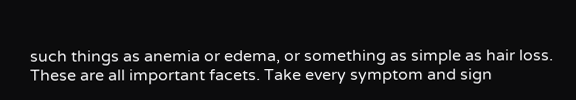such things as anemia or edema, or something as simple as hair loss. These are all important facets. Take every symptom and sign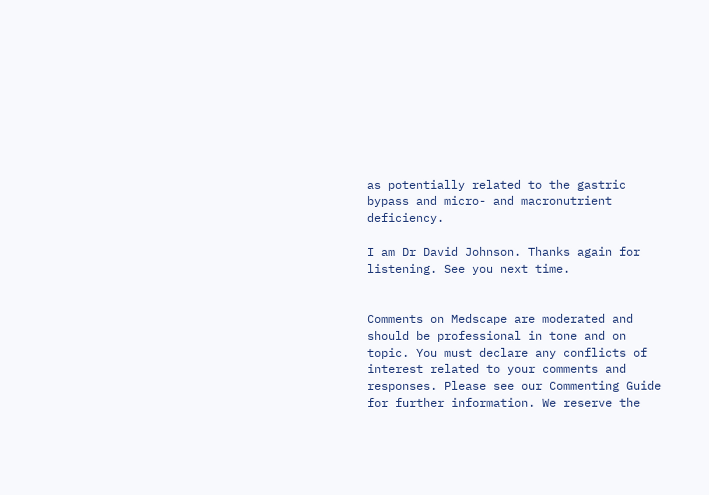as potentially related to the gastric bypass and micro- and macronutrient deficiency.

I am Dr David Johnson. Thanks again for listening. See you next time.


Comments on Medscape are moderated and should be professional in tone and on topic. You must declare any conflicts of interest related to your comments and responses. Please see our Commenting Guide for further information. We reserve the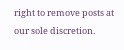right to remove posts at our sole discretion.